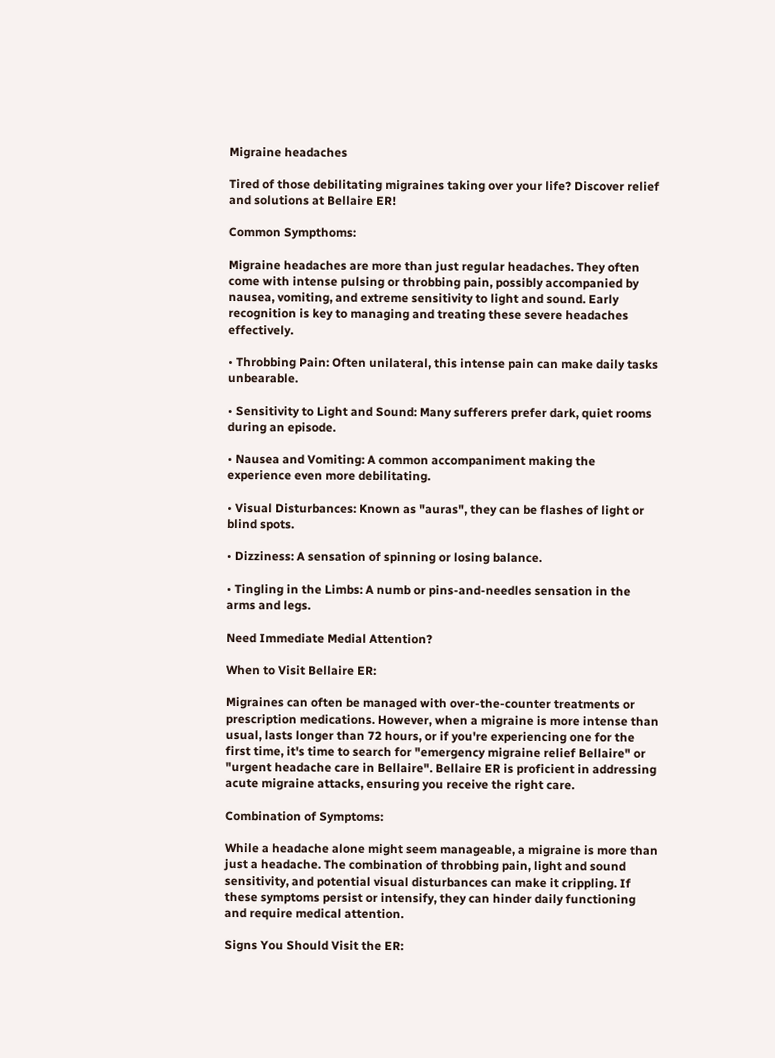Migraine headaches

Tired of those debilitating migraines taking over your life? Discover relief and solutions at Bellaire ER!

Common Sympthoms:

Migraine headaches are more than just regular headaches. They often come with intense pulsing or throbbing pain, possibly accompanied by nausea, vomiting, and extreme sensitivity to light and sound. Early recognition is key to managing and treating these severe headaches effectively.

• Throbbing Pain: Often unilateral, this intense pain can make daily tasks unbearable.

• Sensitivity to Light and Sound: Many sufferers prefer dark, quiet rooms during an episode.

• Nausea and Vomiting: A common accompaniment making the experience even more debilitating.

• Visual Disturbances: Known as "auras", they can be flashes of light or blind spots.

• Dizziness: A sensation of spinning or losing balance.

• Tingling in the Limbs: A numb or pins-and-needles sensation in the arms and legs.

Need Immediate Medial Attention?

When to Visit Bellaire ER:

Migraines can often be managed with over-the-counter treatments or prescription medications. However, when a migraine is more intense than usual, lasts longer than 72 hours, or if you're experiencing one for the first time, it's time to search for "emergency migraine relief Bellaire" or "urgent headache care in Bellaire". Bellaire ER is proficient in addressing acute migraine attacks, ensuring you receive the right care.

Combination of Symptoms:

While a headache alone might seem manageable, a migraine is more than just a headache. The combination of throbbing pain, light and sound sensitivity, and potential visual disturbances can make it crippling. If these symptoms persist or intensify, they can hinder daily functioning and require medical attention.

Signs You Should Visit the ER: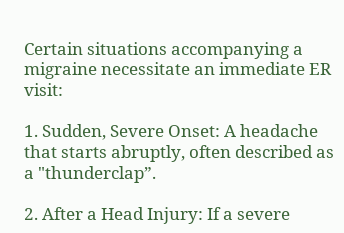Certain situations accompanying a migraine necessitate an immediate ER visit:

1. Sudden, Severe Onset: A headache that starts abruptly, often described as a "thunderclap”.

2. After a Head Injury: If a severe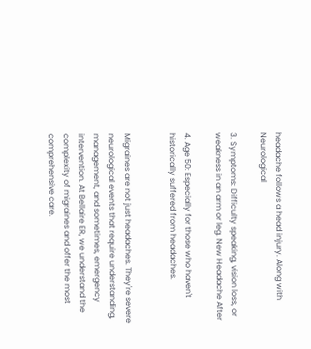headache follows a head injury. Along with Neurological

3. Symptoms: Difficulty speaking, vision loss, or weakness in an arm or leg. New Headache After

4. Age 50: Especially for those who haven't historically suffered from headaches.


Migraines are not just headaches. They're severe neurological events that require understanding, management, and sometimes, emergency intervention. At Bellaire ER, we understand the complexity of migraines and offer the most comprehensive care.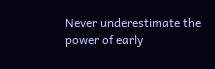Never underestimate the power of early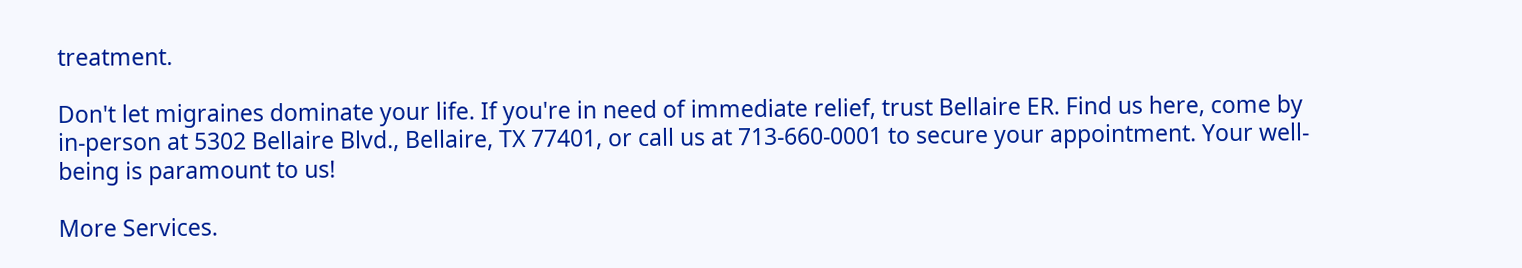treatment.

Don't let migraines dominate your life. If you're in need of immediate relief, trust Bellaire ER. Find us here, come by in-person at 5302 Bellaire Blvd., Bellaire, TX 77401, or call us at 713-660-0001 to secure your appointment. Your well-being is paramount to us!

More Services.